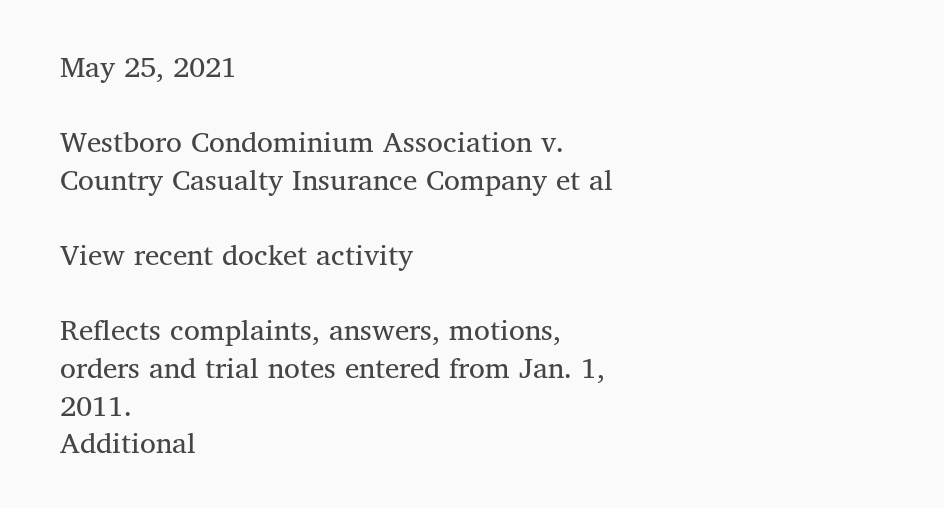May 25, 2021

Westboro Condominium Association v. Country Casualty Insurance Company et al

View recent docket activity

Reflects complaints, answers, motions, orders and trial notes entered from Jan. 1, 2011.
Additional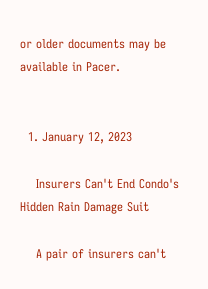or older documents may be available in Pacer.


  1. January 12, 2023

    Insurers Can't End Condo's Hidden Rain Damage Suit

    A pair of insurers can't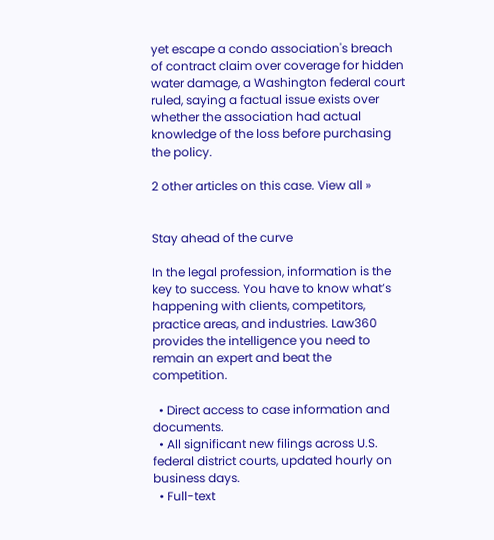yet escape a condo association's breach of contract claim over coverage for hidden water damage, a Washington federal court ruled, saying a factual issue exists over whether the association had actual knowledge of the loss before purchasing the policy.

2 other articles on this case. View all »


Stay ahead of the curve

In the legal profession, information is the key to success. You have to know what’s happening with clients, competitors, practice areas, and industries. Law360 provides the intelligence you need to remain an expert and beat the competition.

  • Direct access to case information and documents.
  • All significant new filings across U.S. federal district courts, updated hourly on business days.
  • Full-text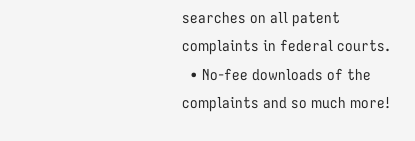searches on all patent complaints in federal courts.
  • No-fee downloads of the complaints and so much more!